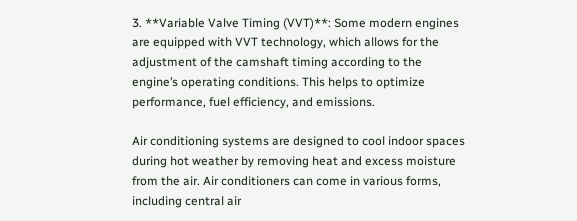3. **Variable Valve Timing (VVT)**: Some modern engines are equipped with VVT technology, which allows for the adjustment of the camshaft timing according to the engine’s operating conditions. This helps to optimize performance, fuel efficiency, and emissions.

Air conditioning systems are designed to cool indoor spaces during hot weather by removing heat and excess moisture from the air. Air conditioners can come in various forms, including central air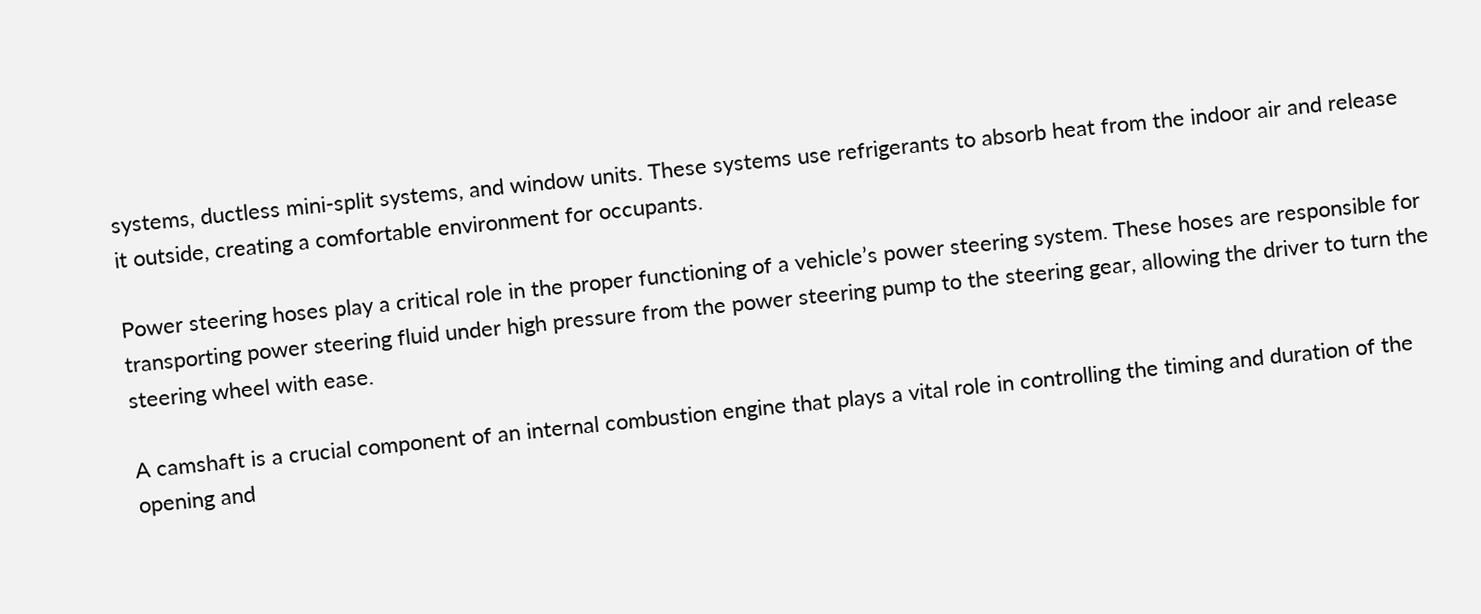systems, ductless mini-split systems, and window units. These systems use refrigerants to absorb heat from the indoor air and release it outside, creating a comfortable environment for occupants.

Power steering hoses play a critical role in the proper functioning of a vehicle’s power steering system. These hoses are responsible for transporting power steering fluid under high pressure from the power steering pump to the steering gear, allowing the driver to turn the steering wheel with ease.

A camshaft is a crucial component of an internal combustion engine that plays a vital role in controlling the timing and duration of the opening and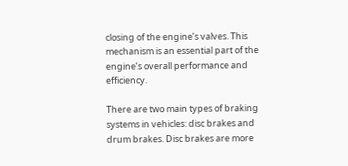closing of the engine’s valves. This mechanism is an essential part of the engine’s overall performance and efficiency.

There are two main types of braking systems in vehicles: disc brakes and drum brakes. Disc brakes are more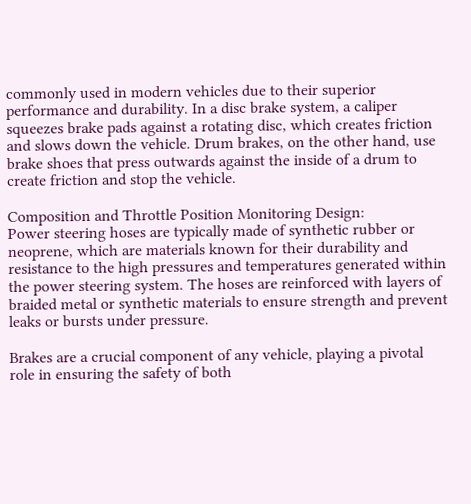commonly used in modern vehicles due to their superior performance and durability. In a disc brake system, a caliper squeezes brake pads against a rotating disc, which creates friction and slows down the vehicle. Drum brakes, on the other hand, use brake shoes that press outwards against the inside of a drum to create friction and stop the vehicle.

Composition and Throttle Position Monitoring Design:
Power steering hoses are typically made of synthetic rubber or neoprene, which are materials known for their durability and resistance to the high pressures and temperatures generated within the power steering system. The hoses are reinforced with layers of braided metal or synthetic materials to ensure strength and prevent leaks or bursts under pressure.

Brakes are a crucial component of any vehicle, playing a pivotal role in ensuring the safety of both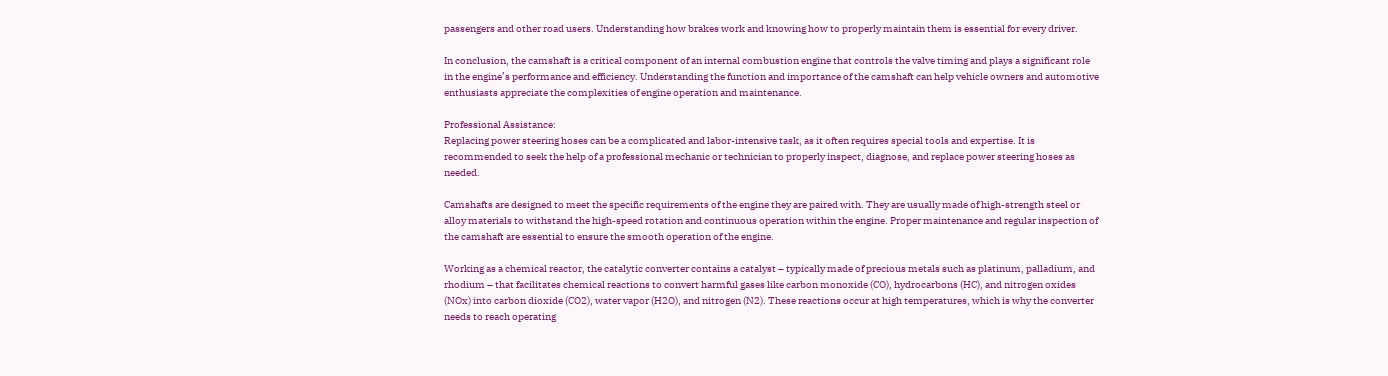passengers and other road users. Understanding how brakes work and knowing how to properly maintain them is essential for every driver.

In conclusion, the camshaft is a critical component of an internal combustion engine that controls the valve timing and plays a significant role in the engine’s performance and efficiency. Understanding the function and importance of the camshaft can help vehicle owners and automotive enthusiasts appreciate the complexities of engine operation and maintenance.

Professional Assistance:
Replacing power steering hoses can be a complicated and labor-intensive task, as it often requires special tools and expertise. It is recommended to seek the help of a professional mechanic or technician to properly inspect, diagnose, and replace power steering hoses as needed.

Camshafts are designed to meet the specific requirements of the engine they are paired with. They are usually made of high-strength steel or alloy materials to withstand the high-speed rotation and continuous operation within the engine. Proper maintenance and regular inspection of the camshaft are essential to ensure the smooth operation of the engine.

Working as a chemical reactor, the catalytic converter contains a catalyst – typically made of precious metals such as platinum, palladium, and rhodium – that facilitates chemical reactions to convert harmful gases like carbon monoxide (CO), hydrocarbons (HC), and nitrogen oxides (NOx) into carbon dioxide (CO2), water vapor (H2O), and nitrogen (N2). These reactions occur at high temperatures, which is why the converter needs to reach operating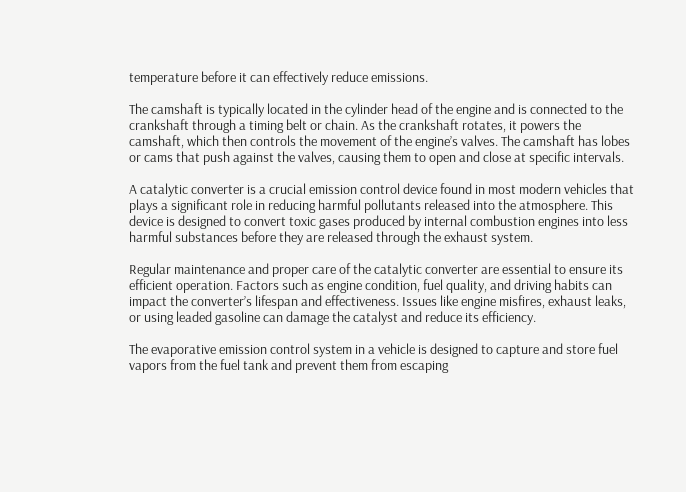temperature before it can effectively reduce emissions.

The camshaft is typically located in the cylinder head of the engine and is connected to the crankshaft through a timing belt or chain. As the crankshaft rotates, it powers the camshaft, which then controls the movement of the engine’s valves. The camshaft has lobes or cams that push against the valves, causing them to open and close at specific intervals.

A catalytic converter is a crucial emission control device found in most modern vehicles that plays a significant role in reducing harmful pollutants released into the atmosphere. This device is designed to convert toxic gases produced by internal combustion engines into less harmful substances before they are released through the exhaust system.

Regular maintenance and proper care of the catalytic converter are essential to ensure its efficient operation. Factors such as engine condition, fuel quality, and driving habits can impact the converter’s lifespan and effectiveness. Issues like engine misfires, exhaust leaks, or using leaded gasoline can damage the catalyst and reduce its efficiency.

The evaporative emission control system in a vehicle is designed to capture and store fuel vapors from the fuel tank and prevent them from escaping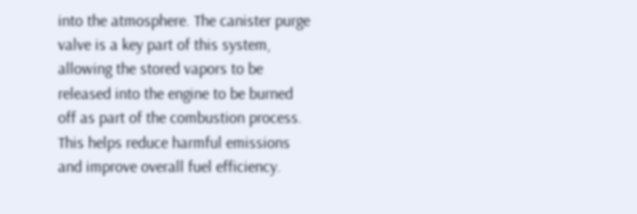into the atmosphere. The canister purge valve is a key part of this system, allowing the stored vapors to be released into the engine to be burned off as part of the combustion process. This helps reduce harmful emissions and improve overall fuel efficiency.